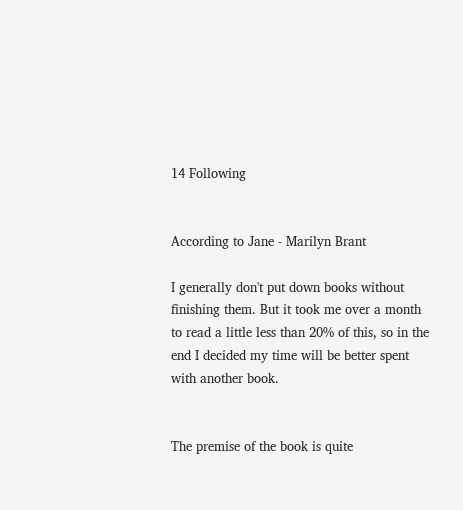14 Following


According to Jane - Marilyn Brant

I generally don't put down books without finishing them. But it took me over a month to read a little less than 20% of this, so in the end I decided my time will be better spent with another book.


The premise of the book is quite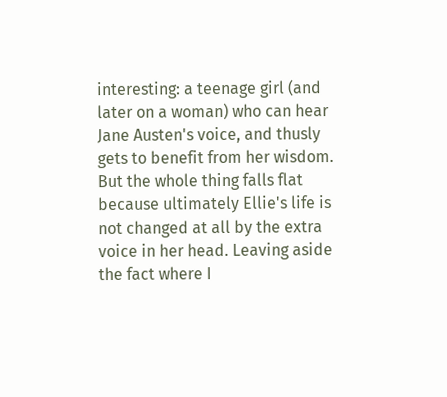interesting: a teenage girl (and later on a woman) who can hear Jane Austen's voice, and thusly gets to benefit from her wisdom. But the whole thing falls flat because ultimately Ellie's life is not changed at all by the extra voice in her head. Leaving aside the fact where I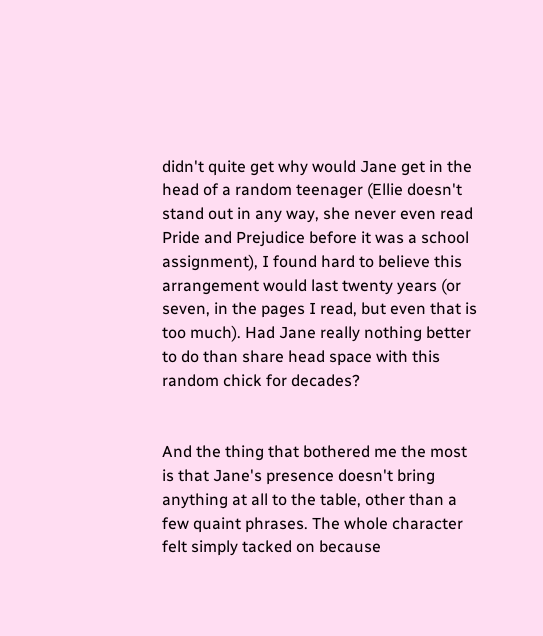didn't quite get why would Jane get in the head of a random teenager (Ellie doesn't stand out in any way, she never even read Pride and Prejudice before it was a school assignment), I found hard to believe this arrangement would last twenty years (or seven, in the pages I read, but even that is too much). Had Jane really nothing better to do than share head space with this random chick for decades?


And the thing that bothered me the most is that Jane's presence doesn't bring anything at all to the table, other than a few quaint phrases. The whole character felt simply tacked on because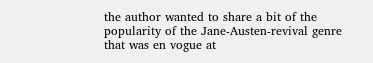the author wanted to share a bit of the popularity of the Jane-Austen-revival genre that was en vogue at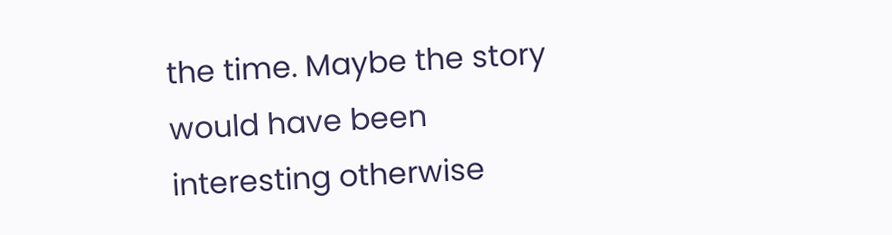the time. Maybe the story would have been interesting otherwise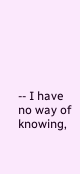-- I have no way of knowing,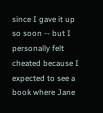since I gave it up so soon -- but I personally felt cheated because I expected to see a book where Jane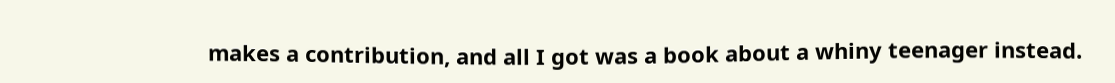makes a contribution, and all I got was a book about a whiny teenager instead.